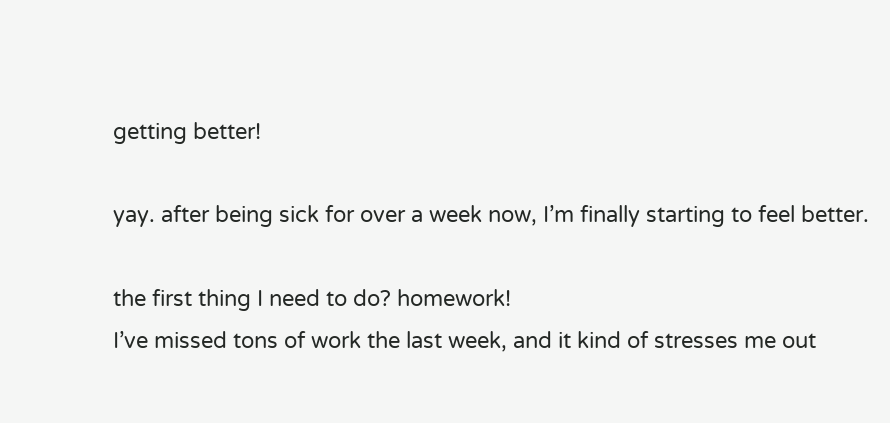getting better!

yay. after being sick for over a week now, I’m finally starting to feel better.

the first thing I need to do? homework!
I’ve missed tons of work the last week, and it kind of stresses me out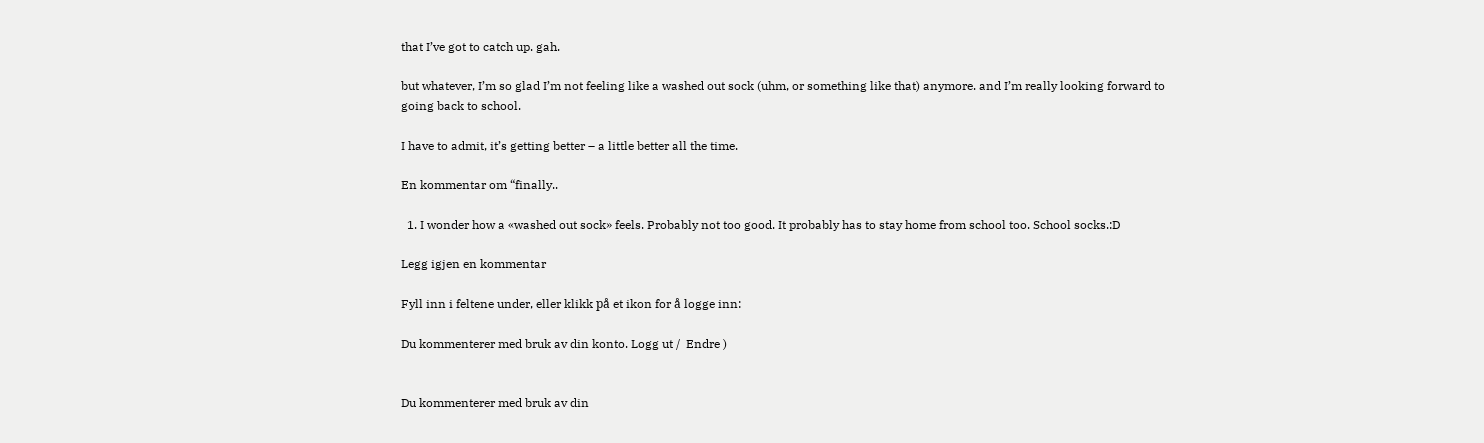that I’ve got to catch up. gah.

but whatever, I’m so glad I’m not feeling like a washed out sock (uhm, or something like that) anymore. and I’m really looking forward to going back to school.

I have to admit, it’s getting better – a little better all the time.

En kommentar om “finally..

  1. I wonder how a «washed out sock» feels. Probably not too good. It probably has to stay home from school too. School socks.:D

Legg igjen en kommentar

Fyll inn i feltene under, eller klikk på et ikon for å logge inn:

Du kommenterer med bruk av din konto. Logg ut /  Endre )


Du kommenterer med bruk av din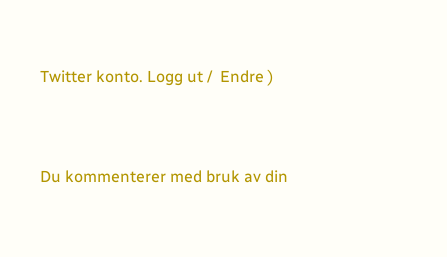Twitter konto. Logg ut /  Endre )


Du kommenterer med bruk av din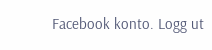Facebook konto. Logg ut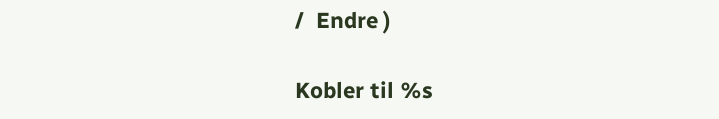/  Endre )

Kobler til %s